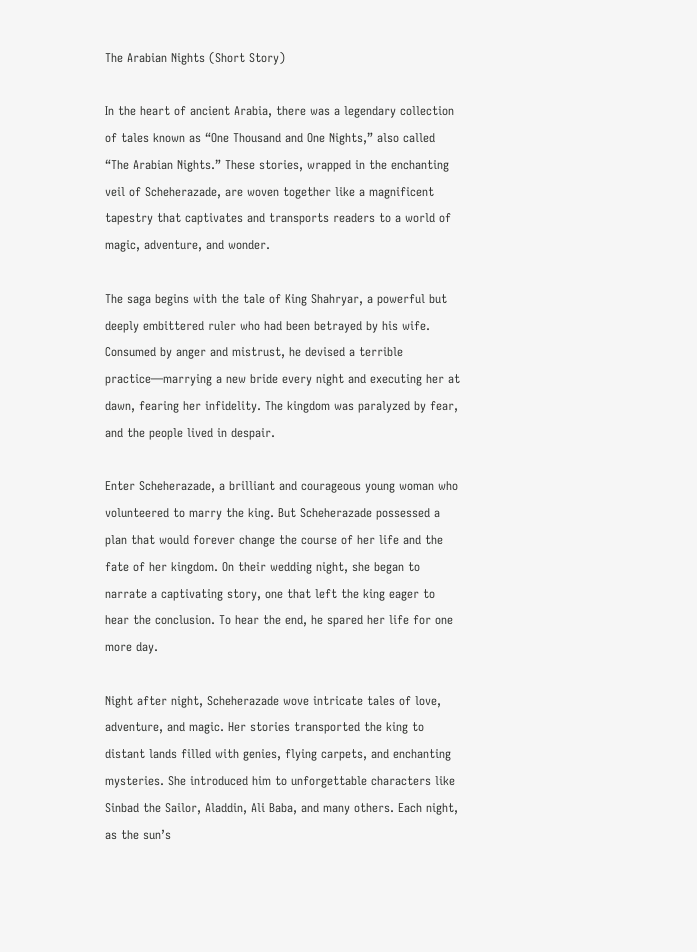The Arabian Nights (Short Story)

In the heart of ancient Arabia, there was a legendary collection of tales known as “One Thousand and One Nights,” also called “The Arabian Nights.” These stories, wrapped in the enchanting veil of Scheherazade, are woven together like a magnificent tapestry that captivates and transports readers to a world of magic, adventure, and wonder.

The saga begins with the tale of King Shahryar, a powerful but deeply embittered ruler who had been betrayed by his wife. Consumed by anger and mistrust, he devised a terrible practice—marrying a new bride every night and executing her at dawn, fearing her infidelity. The kingdom was paralyzed by fear, and the people lived in despair.

Enter Scheherazade, a brilliant and courageous young woman who volunteered to marry the king. But Scheherazade possessed a plan that would forever change the course of her life and the fate of her kingdom. On their wedding night, she began to narrate a captivating story, one that left the king eager to hear the conclusion. To hear the end, he spared her life for one more day.

Night after night, Scheherazade wove intricate tales of love, adventure, and magic. Her stories transported the king to distant lands filled with genies, flying carpets, and enchanting mysteries. She introduced him to unforgettable characters like Sinbad the Sailor, Aladdin, Ali Baba, and many others. Each night, as the sun’s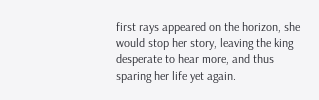first rays appeared on the horizon, she would stop her story, leaving the king desperate to hear more, and thus sparing her life yet again.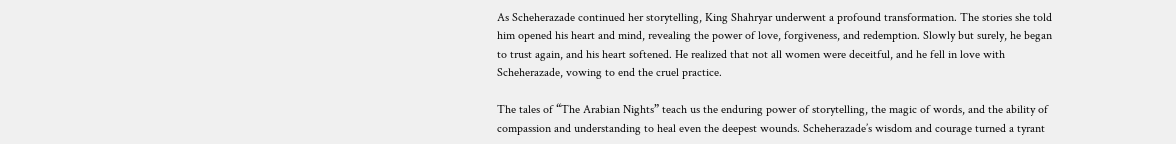As Scheherazade continued her storytelling, King Shahryar underwent a profound transformation. The stories she told him opened his heart and mind, revealing the power of love, forgiveness, and redemption. Slowly but surely, he began to trust again, and his heart softened. He realized that not all women were deceitful, and he fell in love with Scheherazade, vowing to end the cruel practice.

The tales of “The Arabian Nights” teach us the enduring power of storytelling, the magic of words, and the ability of compassion and understanding to heal even the deepest wounds. Scheherazade’s wisdom and courage turned a tyrant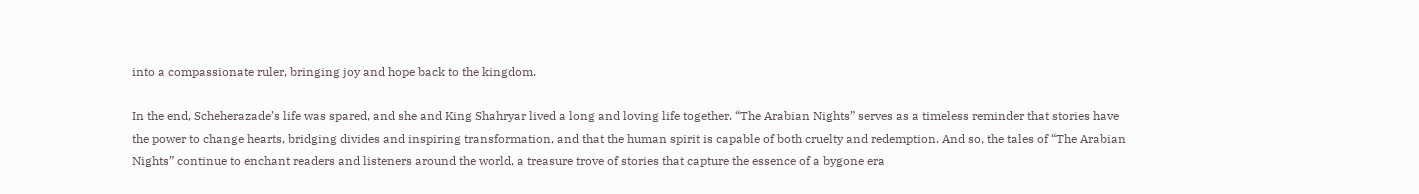into a compassionate ruler, bringing joy and hope back to the kingdom.

In the end, Scheherazade’s life was spared, and she and King Shahryar lived a long and loving life together. “The Arabian Nights” serves as a timeless reminder that stories have the power to change hearts, bridging divides and inspiring transformation, and that the human spirit is capable of both cruelty and redemption. And so, the tales of “The Arabian Nights” continue to enchant readers and listeners around the world, a treasure trove of stories that capture the essence of a bygone era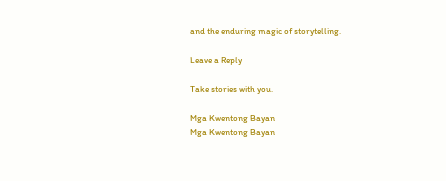and the enduring magic of storytelling.

Leave a Reply

Take stories with you.

Mga Kwentong Bayan
Mga Kwentong Bayan